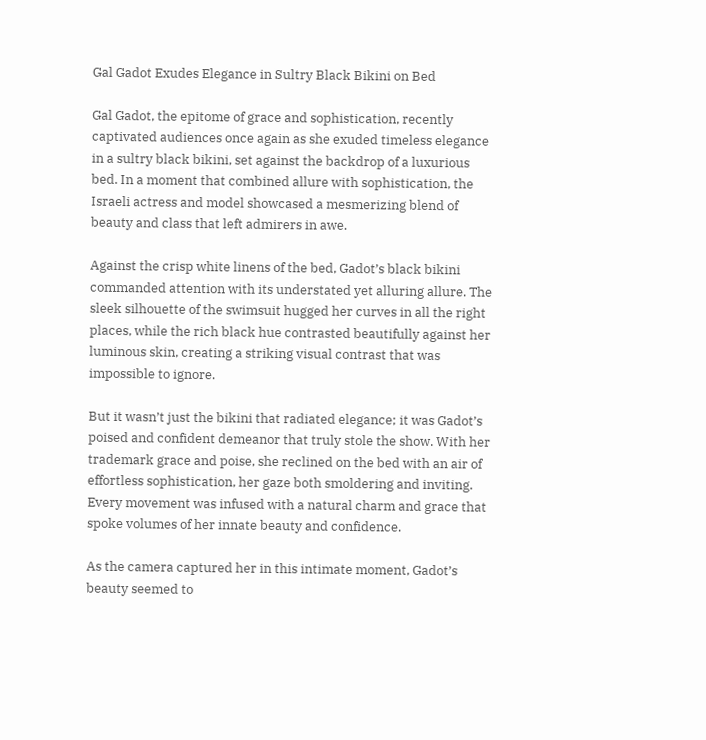Gal Gadot Exudes Elegance in Sultry Black Bikini on Bed

Gal Gadot, the epitome of grace and sophistication, recently captivated audiences once again as she exuded timeless elegance in a sultry black bikini, set against the backdrop of a luxurious bed. In a moment that combined allure with sophistication, the Israeli actress and model showcased a mesmerizing blend of beauty and class that left admirers in awe.

Against the crisp white linens of the bed, Gadot’s black bikini commanded attention with its understated yet alluring allure. The sleek silhouette of the swimsuit hugged her curves in all the right places, while the rich black hue contrasted beautifully against her luminous skin, creating a striking visual contrast that was impossible to ignore.

But it wasn’t just the bikini that radiated elegance; it was Gadot’s poised and confident demeanor that truly stole the show. With her trademark grace and poise, she reclined on the bed with an air of effortless sophistication, her gaze both smoldering and inviting. Every movement was infused with a natural charm and grace that spoke volumes of her innate beauty and confidence.

As the camera captured her in this intimate moment, Gadot’s beauty seemed to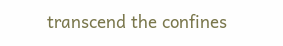transcend the confines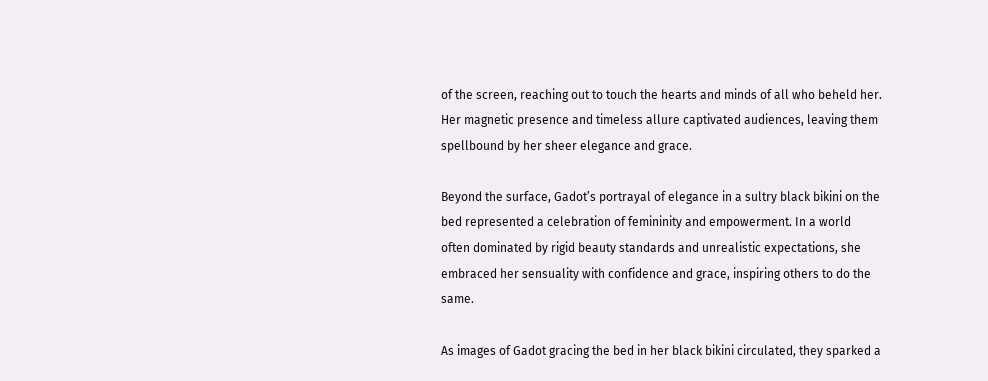of the screen, reaching out to touch the hearts and minds of all who beheld her. Her magnetic presence and timeless allure captivated audiences, leaving them spellbound by her sheer elegance and grace.

Beyond the surface, Gadot’s portrayal of elegance in a sultry black bikini on the bed represented a celebration of femininity and empowerment. In a world often dominated by rigid beauty standards and unrealistic expectations, she embraced her sensuality with confidence and grace, inspiring others to do the same.

As images of Gadot gracing the bed in her black bikini circulated, they sparked a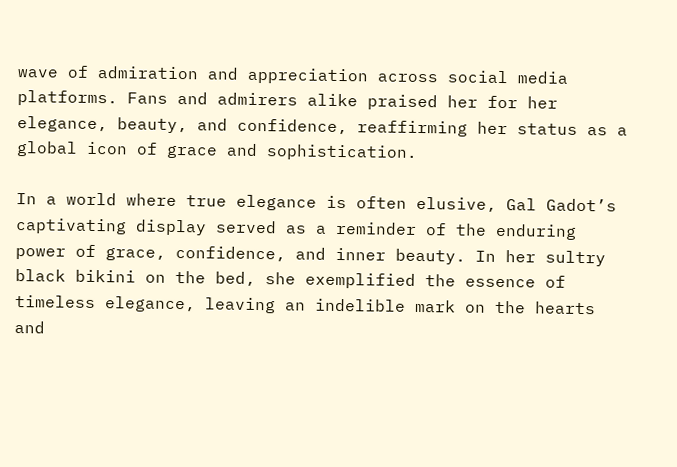wave of admiration and appreciation across social media platforms. Fans and admirers alike praised her for her elegance, beauty, and confidence, reaffirming her status as a global icon of grace and sophistication.

In a world where true elegance is often elusive, Gal Gadot’s captivating display served as a reminder of the enduring power of grace, confidence, and inner beauty. In her sultry black bikini on the bed, she exemplified the essence of timeless elegance, leaving an indelible mark on the hearts and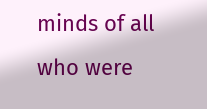minds of all who were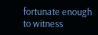fortunate enough to witness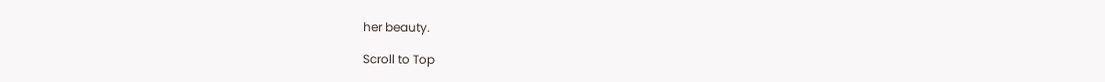her beauty.

Scroll to Top